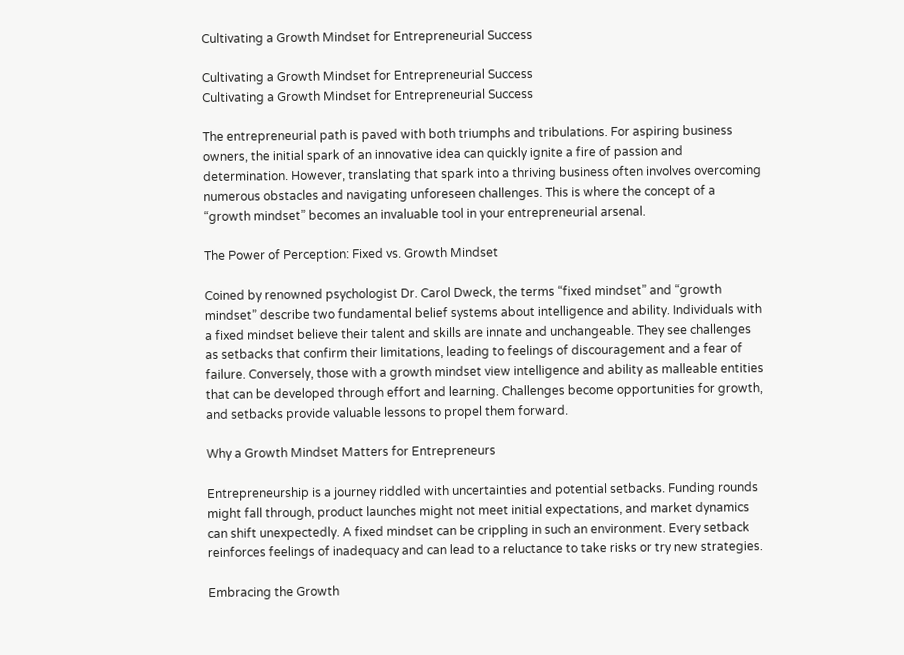Cultivating a Growth Mindset for Entrepreneurial Success

Cultivating a Growth Mindset for Entrepreneurial Success
Cultivating a Growth Mindset for Entrepreneurial Success

The entrepreneurial path is paved with both triumphs and tribulations. For aspiring business owners, the initial spark of an innovative idea can quickly ignite a fire of passion and determination. However, translating that spark into a thriving business often involves overcoming numerous obstacles and navigating unforeseen challenges. This is where the concept of a “growth mindset” becomes an invaluable tool in your entrepreneurial arsenal.

The Power of Perception: Fixed vs. Growth Mindset

Coined by renowned psychologist Dr. Carol Dweck, the terms “fixed mindset” and “growth mindset” describe two fundamental belief systems about intelligence and ability. Individuals with a fixed mindset believe their talent and skills are innate and unchangeable. They see challenges as setbacks that confirm their limitations, leading to feelings of discouragement and a fear of failure. Conversely, those with a growth mindset view intelligence and ability as malleable entities that can be developed through effort and learning. Challenges become opportunities for growth, and setbacks provide valuable lessons to propel them forward.

Why a Growth Mindset Matters for Entrepreneurs

Entrepreneurship is a journey riddled with uncertainties and potential setbacks. Funding rounds might fall through, product launches might not meet initial expectations, and market dynamics can shift unexpectedly. A fixed mindset can be crippling in such an environment. Every setback reinforces feelings of inadequacy and can lead to a reluctance to take risks or try new strategies.

Embracing the Growth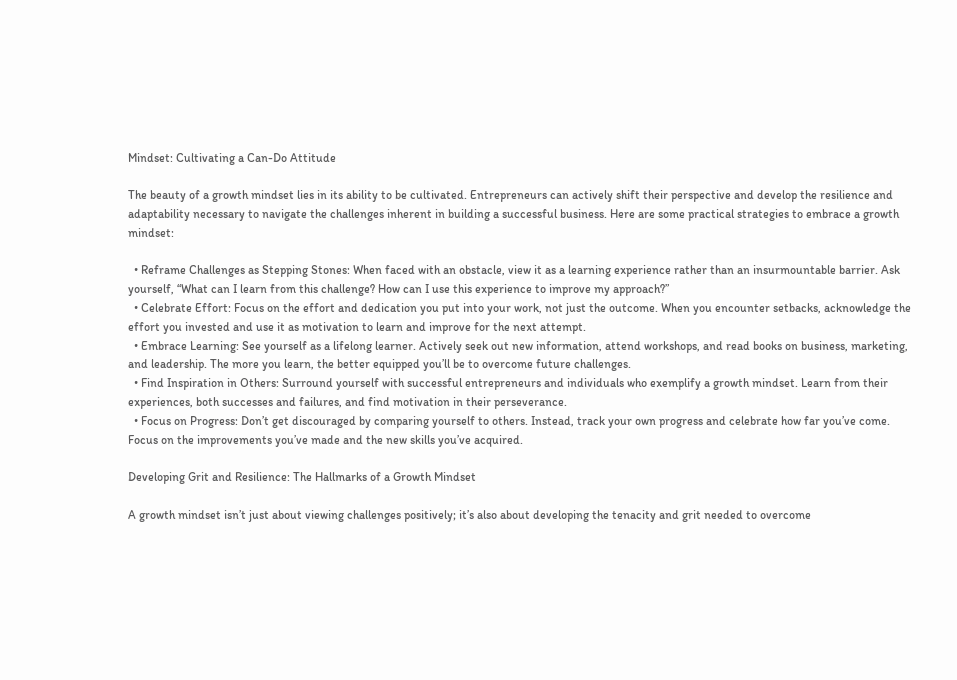Mindset: Cultivating a Can-Do Attitude

The beauty of a growth mindset lies in its ability to be cultivated. Entrepreneurs can actively shift their perspective and develop the resilience and adaptability necessary to navigate the challenges inherent in building a successful business. Here are some practical strategies to embrace a growth mindset:

  • Reframe Challenges as Stepping Stones: When faced with an obstacle, view it as a learning experience rather than an insurmountable barrier. Ask yourself, “What can I learn from this challenge? How can I use this experience to improve my approach?”
  • Celebrate Effort: Focus on the effort and dedication you put into your work, not just the outcome. When you encounter setbacks, acknowledge the effort you invested and use it as motivation to learn and improve for the next attempt.
  • Embrace Learning: See yourself as a lifelong learner. Actively seek out new information, attend workshops, and read books on business, marketing, and leadership. The more you learn, the better equipped you’ll be to overcome future challenges.
  • Find Inspiration in Others: Surround yourself with successful entrepreneurs and individuals who exemplify a growth mindset. Learn from their experiences, both successes and failures, and find motivation in their perseverance.
  • Focus on Progress: Don’t get discouraged by comparing yourself to others. Instead, track your own progress and celebrate how far you’ve come. Focus on the improvements you’ve made and the new skills you’ve acquired.

Developing Grit and Resilience: The Hallmarks of a Growth Mindset

A growth mindset isn’t just about viewing challenges positively; it’s also about developing the tenacity and grit needed to overcome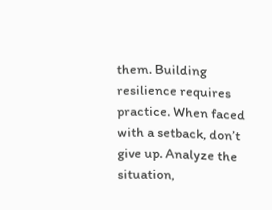them. Building resilience requires practice. When faced with a setback, don’t give up. Analyze the situation,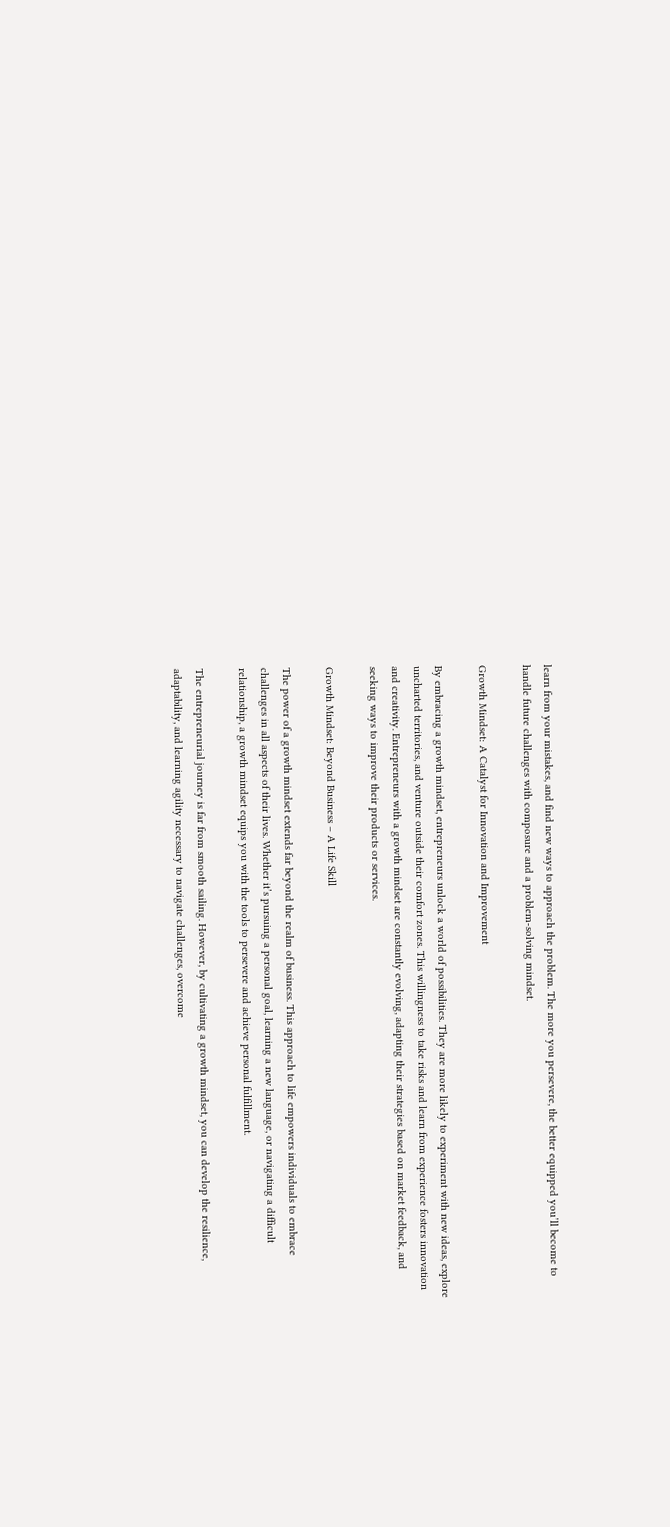learn from your mistakes, and find new ways to approach the problem. The more you persevere, the better equipped you’ll become to handle future challenges with composure and a problem-solving mindset.

Growth Mindset: A Catalyst for Innovation and Improvement

By embracing a growth mindset, entrepreneurs unlock a world of possibilities. They are more likely to experiment with new ideas, explore uncharted territories, and venture outside their comfort zones. This willingness to take risks and learn from experience fosters innovation and creativity. Entrepreneurs with a growth mindset are constantly evolving, adapting their strategies based on market feedback, and seeking ways to improve their products or services.

Growth Mindset: Beyond Business – A Life Skill

The power of a growth mindset extends far beyond the realm of business. This approach to life empowers individuals to embrace challenges in all aspects of their lives. Whether it’s pursuing a personal goal, learning a new language, or navigating a difficult relationship, a growth mindset equips you with the tools to persevere and achieve personal fulfillment.

The entrepreneurial journey is far from smooth sailing. However, by cultivating a growth mindset, you can develop the resilience, adaptability, and learning agility necessary to navigate challenges, overcome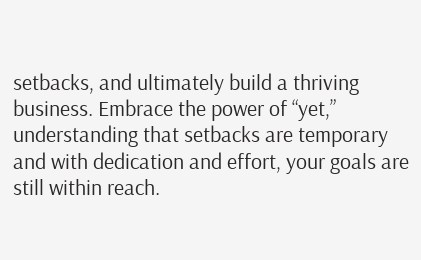setbacks, and ultimately build a thriving business. Embrace the power of “yet,” understanding that setbacks are temporary and with dedication and effort, your goals are still within reach.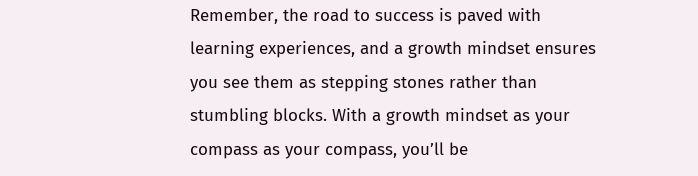Remember, the road to success is paved with learning experiences, and a growth mindset ensures you see them as stepping stones rather than stumbling blocks. With a growth mindset as your compass as your compass, you’ll be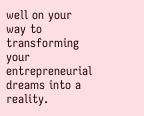well on your way to transforming your entrepreneurial dreams into a reality.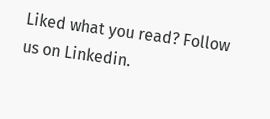Liked what you read? Follow us on Linkedin.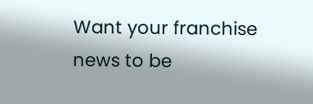Want your franchise news to be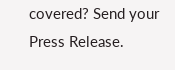covered? Send your Press Release.